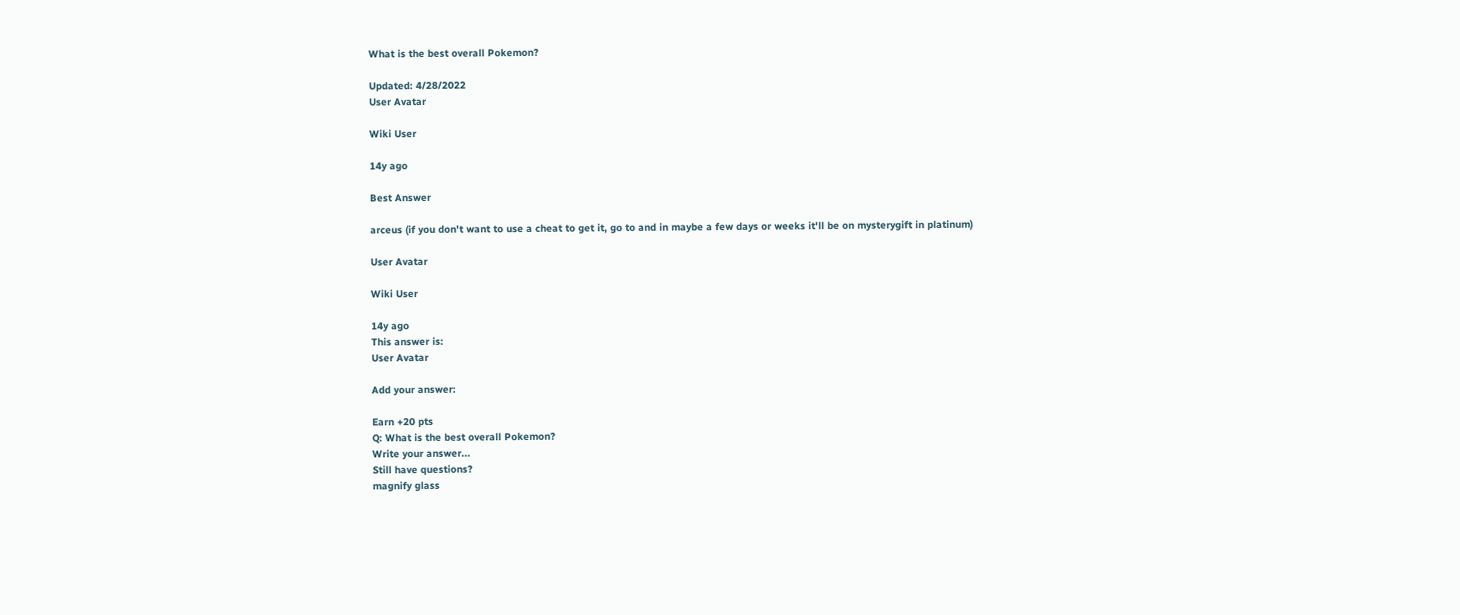What is the best overall Pokemon?

Updated: 4/28/2022
User Avatar

Wiki User

14y ago

Best Answer

arceus (if you don't want to use a cheat to get it, go to and in maybe a few days or weeks it'll be on mysterygift in platinum)

User Avatar

Wiki User

14y ago
This answer is:
User Avatar

Add your answer:

Earn +20 pts
Q: What is the best overall Pokemon?
Write your answer...
Still have questions?
magnify glass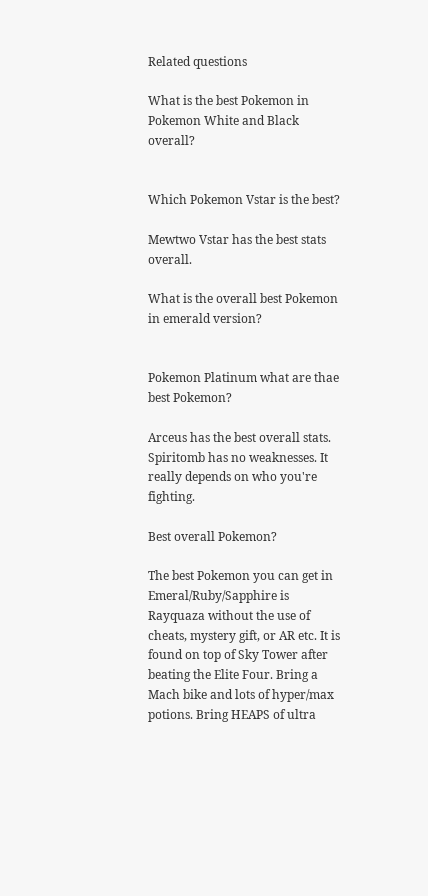Related questions

What is the best Pokemon in Pokemon White and Black overall?


Which Pokemon Vstar is the best?

Mewtwo Vstar has the best stats overall.

What is the overall best Pokemon in emerald version?


Pokemon Platinum what are thae best Pokemon?

Arceus has the best overall stats. Spiritomb has no weaknesses. It really depends on who you're fighting.

Best overall Pokemon?

The best Pokemon you can get in Emeral/Ruby/Sapphire is Rayquaza without the use of cheats, mystery gift, or AR etc. It is found on top of Sky Tower after beating the Elite Four. Bring a Mach bike and lots of hyper/max potions. Bring HEAPS of ultra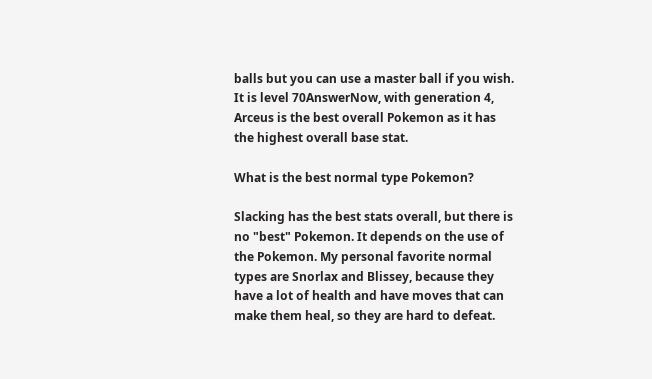balls but you can use a master ball if you wish. It is level 70AnswerNow, with generation 4, Arceus is the best overall Pokemon as it has the highest overall base stat.

What is the best normal type Pokemon?

Slacking has the best stats overall, but there is no "best" Pokemon. It depends on the use of the Pokemon. My personal favorite normal types are Snorlax and Blissey, because they have a lot of health and have moves that can make them heal, so they are hard to defeat.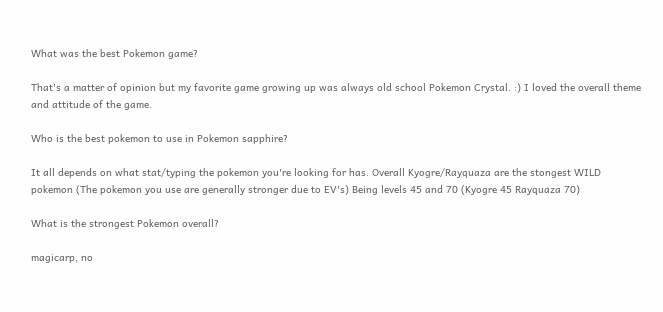What was the best Pokemon game?

That's a matter of opinion but my favorite game growing up was always old school Pokemon Crystal. :) I loved the overall theme and attitude of the game.

Who is the best pokemon to use in Pokemon sapphire?

It all depends on what stat/typing the pokemon you're looking for has. Overall Kyogre/Rayquaza are the stongest WILD pokemon (The pokemon you use are generally stronger due to EV's) Being levels 45 and 70 (Kyogre 45 Rayquaza 70)

What is the strongest Pokemon overall?

magicarp, no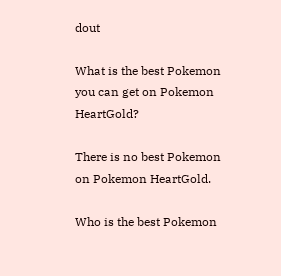dout

What is the best Pokemon you can get on Pokemon HeartGold?

There is no best Pokemon on Pokemon HeartGold.

Who is the best Pokemon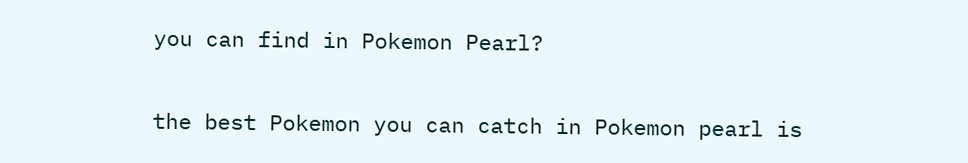you can find in Pokemon Pearl?

the best Pokemon you can catch in Pokemon pearl is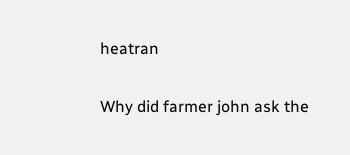heatran

Why did farmer john ask the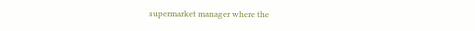supermarket manager where the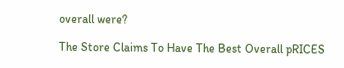overall were?

The Store Claims To Have The Best Overall pRICES